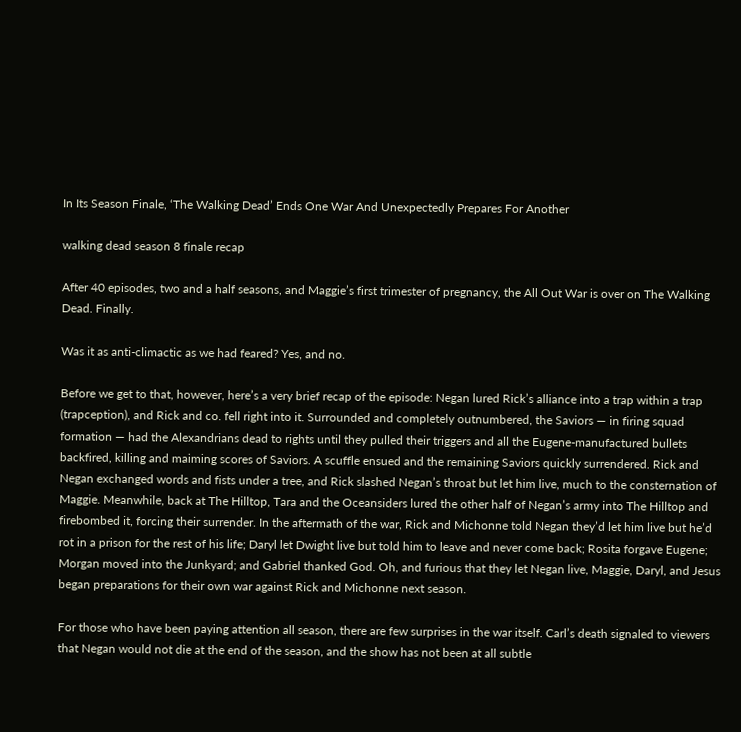In Its Season Finale, ‘The Walking Dead’ Ends One War And Unexpectedly Prepares For Another

walking dead season 8 finale recap

After 40 episodes, two and a half seasons, and Maggie’s first trimester of pregnancy, the All Out War is over on The Walking Dead. Finally.

Was it as anti-climactic as we had feared? Yes, and no.

Before we get to that, however, here’s a very brief recap of the episode: Negan lured Rick’s alliance into a trap within a trap (trapception), and Rick and co. fell right into it. Surrounded and completely outnumbered, the Saviors — in firing squad formation — had the Alexandrians dead to rights until they pulled their triggers and all the Eugene-manufactured bullets backfired, killing and maiming scores of Saviors. A scuffle ensued and the remaining Saviors quickly surrendered. Rick and Negan exchanged words and fists under a tree, and Rick slashed Negan’s throat but let him live, much to the consternation of Maggie. Meanwhile, back at The Hilltop, Tara and the Oceansiders lured the other half of Negan’s army into The Hilltop and firebombed it, forcing their surrender. In the aftermath of the war, Rick and Michonne told Negan they’d let him live but he’d rot in a prison for the rest of his life; Daryl let Dwight live but told him to leave and never come back; Rosita forgave Eugene; Morgan moved into the Junkyard; and Gabriel thanked God. Oh, and furious that they let Negan live, Maggie, Daryl, and Jesus began preparations for their own war against Rick and Michonne next season.

For those who have been paying attention all season, there are few surprises in the war itself. Carl’s death signaled to viewers that Negan would not die at the end of the season, and the show has not been at all subtle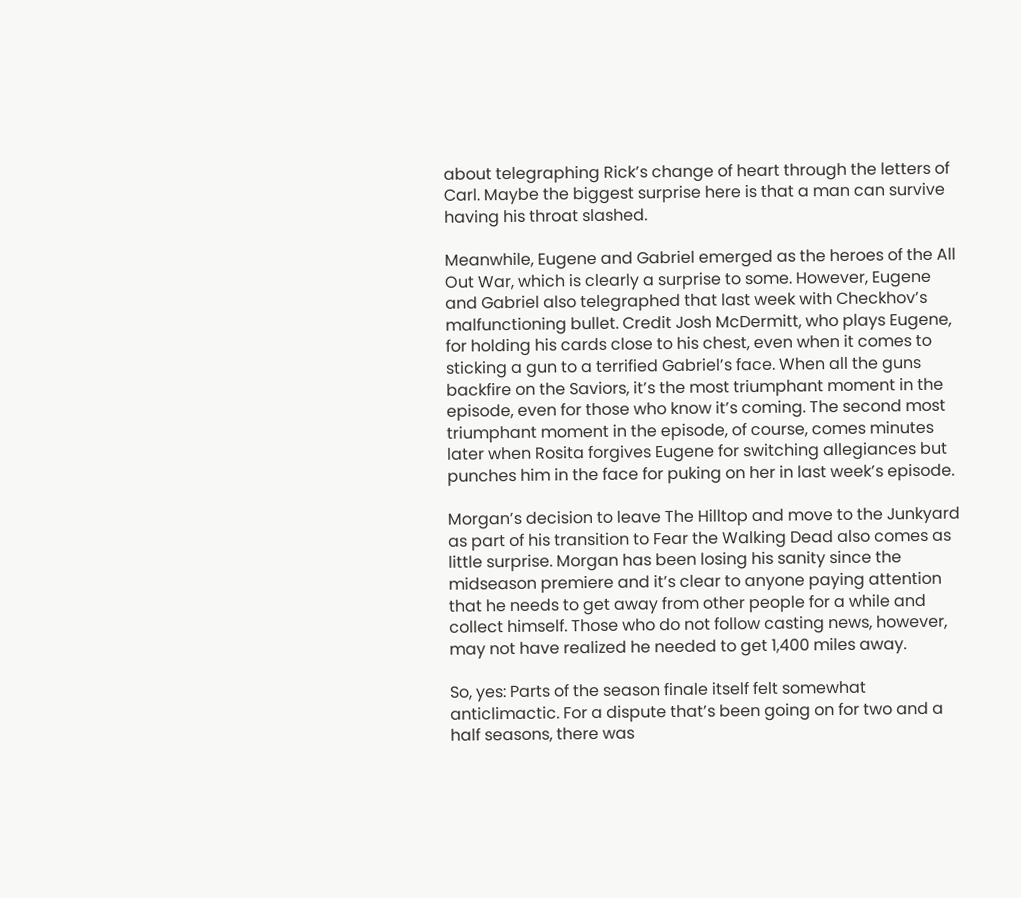about telegraphing Rick’s change of heart through the letters of Carl. Maybe the biggest surprise here is that a man can survive having his throat slashed.

Meanwhile, Eugene and Gabriel emerged as the heroes of the All Out War, which is clearly a surprise to some. However, Eugene and Gabriel also telegraphed that last week with Checkhov’s malfunctioning bullet. Credit Josh McDermitt, who plays Eugene, for holding his cards close to his chest, even when it comes to sticking a gun to a terrified Gabriel’s face. When all the guns backfire on the Saviors, it’s the most triumphant moment in the episode, even for those who know it’s coming. The second most triumphant moment in the episode, of course, comes minutes later when Rosita forgives Eugene for switching allegiances but punches him in the face for puking on her in last week’s episode.

Morgan’s decision to leave The Hilltop and move to the Junkyard as part of his transition to Fear the Walking Dead also comes as little surprise. Morgan has been losing his sanity since the midseason premiere and it’s clear to anyone paying attention that he needs to get away from other people for a while and collect himself. Those who do not follow casting news, however, may not have realized he needed to get 1,400 miles away.

So, yes: Parts of the season finale itself felt somewhat anticlimactic. For a dispute that’s been going on for two and a half seasons, there was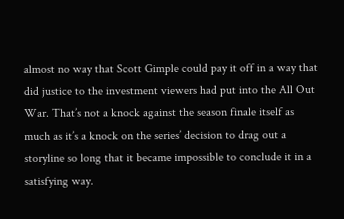almost no way that Scott Gimple could pay it off in a way that did justice to the investment viewers had put into the All Out War. That’s not a knock against the season finale itself as much as it’s a knock on the series’ decision to drag out a storyline so long that it became impossible to conclude it in a satisfying way.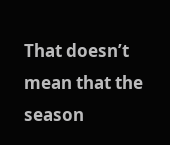That doesn’t mean that the season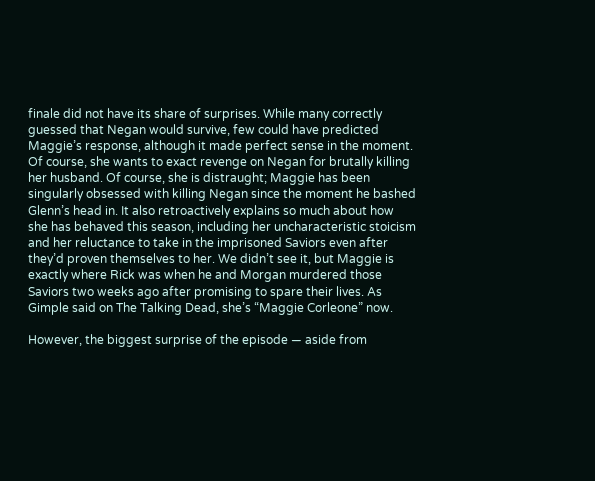finale did not have its share of surprises. While many correctly guessed that Negan would survive, few could have predicted Maggie’s response, although it made perfect sense in the moment. Of course, she wants to exact revenge on Negan for brutally killing her husband. Of course, she is distraught; Maggie has been singularly obsessed with killing Negan since the moment he bashed Glenn’s head in. It also retroactively explains so much about how she has behaved this season, including her uncharacteristic stoicism and her reluctance to take in the imprisoned Saviors even after they’d proven themselves to her. We didn’t see it, but Maggie is exactly where Rick was when he and Morgan murdered those Saviors two weeks ago after promising to spare their lives. As Gimple said on The Talking Dead, she’s “Maggie Corleone” now.

However, the biggest surprise of the episode — aside from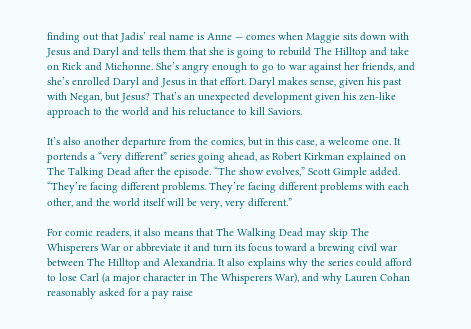finding out that Jadis’ real name is Anne — comes when Maggie sits down with Jesus and Daryl and tells them that she is going to rebuild The Hilltop and take on Rick and Michonne. She’s angry enough to go to war against her friends, and she’s enrolled Daryl and Jesus in that effort. Daryl makes sense, given his past with Negan, but Jesus? That’s an unexpected development given his zen-like approach to the world and his reluctance to kill Saviors.

It’s also another departure from the comics, but in this case, a welcome one. It portends a “very different” series going ahead, as Robert Kirkman explained on The Talking Dead after the episode. “The show evolves,” Scott Gimple added. “They’re facing different problems. They’re facing different problems with each other, and the world itself will be very, very different.”

For comic readers, it also means that The Walking Dead may skip The Whisperers War or abbreviate it and turn its focus toward a brewing civil war between The Hilltop and Alexandria. It also explains why the series could afford to lose Carl (a major character in The Whisperers War), and why Lauren Cohan reasonably asked for a pay raise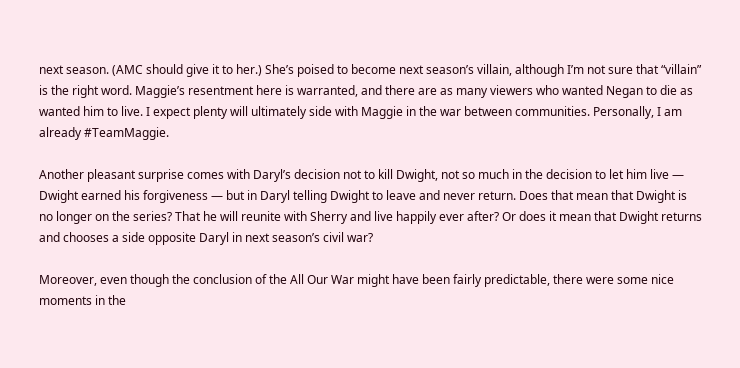next season. (AMC should give it to her.) She’s poised to become next season’s villain, although I’m not sure that “villain” is the right word. Maggie’s resentment here is warranted, and there are as many viewers who wanted Negan to die as wanted him to live. I expect plenty will ultimately side with Maggie in the war between communities. Personally, I am already #TeamMaggie.

Another pleasant surprise comes with Daryl’s decision not to kill Dwight, not so much in the decision to let him live — Dwight earned his forgiveness — but in Daryl telling Dwight to leave and never return. Does that mean that Dwight is no longer on the series? That he will reunite with Sherry and live happily ever after? Or does it mean that Dwight returns and chooses a side opposite Daryl in next season’s civil war?

Moreover, even though the conclusion of the All Our War might have been fairly predictable, there were some nice moments in the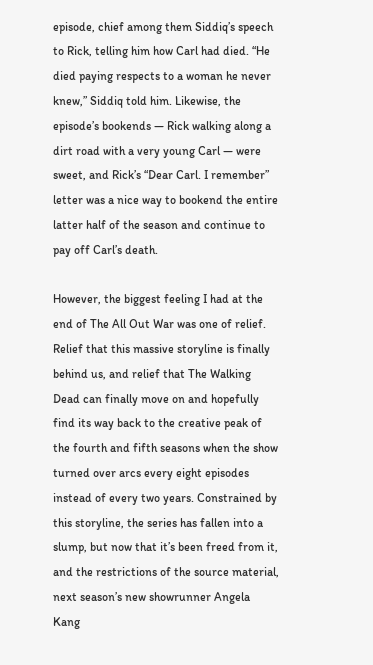episode, chief among them Siddiq’s speech to Rick, telling him how Carl had died. “He died paying respects to a woman he never knew,” Siddiq told him. Likewise, the episode’s bookends — Rick walking along a dirt road with a very young Carl — were sweet, and Rick’s “Dear Carl. I remember” letter was a nice way to bookend the entire latter half of the season and continue to pay off Carl’s death.

However, the biggest feeling I had at the end of The All Out War was one of relief. Relief that this massive storyline is finally behind us, and relief that The Walking Dead can finally move on and hopefully find its way back to the creative peak of the fourth and fifth seasons when the show turned over arcs every eight episodes instead of every two years. Constrained by this storyline, the series has fallen into a slump, but now that it’s been freed from it, and the restrictions of the source material, next season’s new showrunner Angela Kang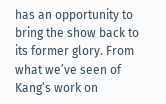has an opportunity to bring the show back to its former glory. From what we’ve seen of Kang’s work on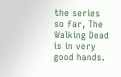the series so far, The Walking Dead is in very good hands.